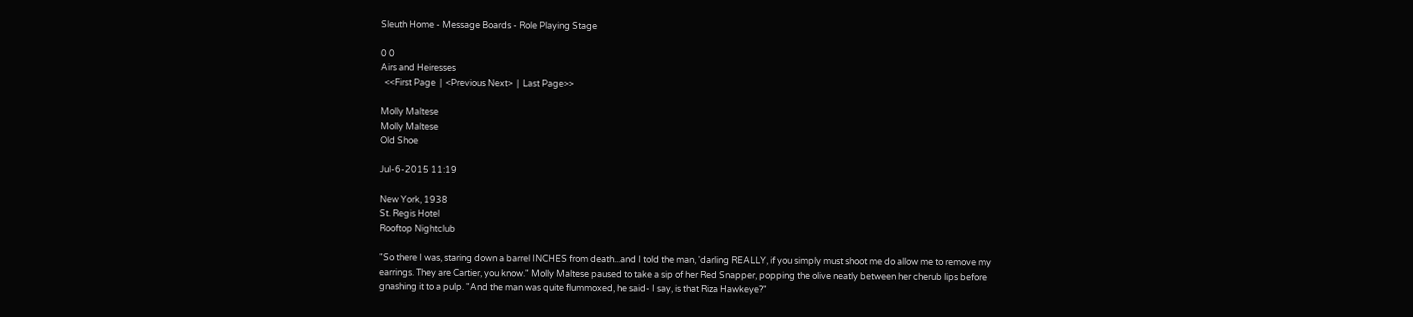Sleuth Home - Message Boards - Role Playing Stage

0 0
Airs and Heiresses
  <<First Page  |  <Previous Next>  |  Last Page>>

Molly Maltese
Molly Maltese
Old Shoe

Jul-6-2015 11:19

New York, 1938
St. Regis Hotel
Rooftop Nightclub

"So there I was, staring down a barrel INCHES from death...and I told the man, 'darling REALLY, if you simply must shoot me do allow me to remove my earrings. They are Cartier, you know." Molly Maltese paused to take a sip of her Red Snapper, popping the olive neatly between her cherub lips before gnashing it to a pulp. "And the man was quite flummoxed, he said- I say, is that Riza Hawkeye?"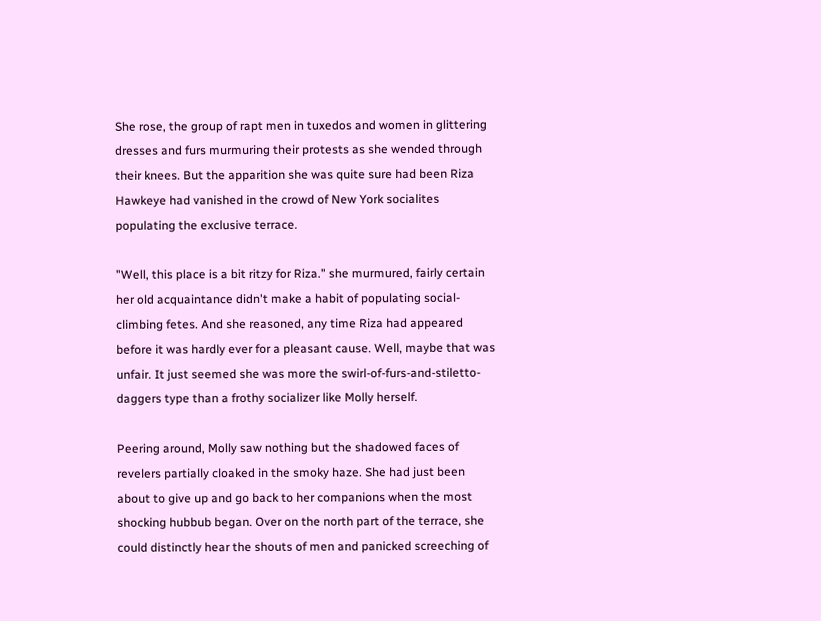She rose, the group of rapt men in tuxedos and women in glittering dresses and furs murmuring their protests as she wended through their knees. But the apparition she was quite sure had been Riza Hawkeye had vanished in the crowd of New York socialites populating the exclusive terrace.

"Well, this place is a bit ritzy for Riza." she murmured, fairly certain her old acquaintance didn't make a habit of populating social-climbing fetes. And she reasoned, any time Riza had appeared before it was hardly ever for a pleasant cause. Well, maybe that was unfair. It just seemed she was more the swirl-of-furs-and-stiletto-daggers type than a frothy socializer like Molly herself.

Peering around, Molly saw nothing but the shadowed faces of revelers partially cloaked in the smoky haze. She had just been about to give up and go back to her companions when the most shocking hubbub began. Over on the north part of the terrace, she could distinctly hear the shouts of men and panicked screeching of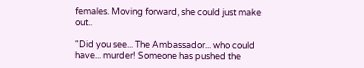females. Moving forward, she could just make out..

"Did you see... The Ambassador... who could have... murder! Someone has pushed the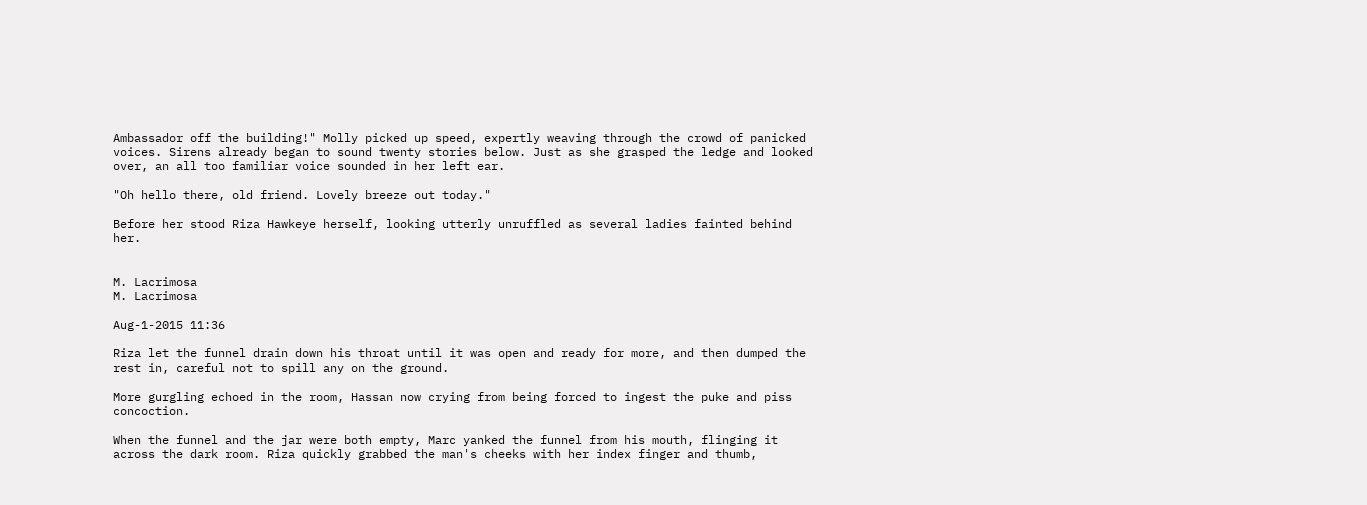Ambassador off the building!" Molly picked up speed, expertly weaving through the crowd of panicked voices. Sirens already began to sound twenty stories below. Just as she grasped the ledge and looked over, an all too familiar voice sounded in her left ear.

"Oh hello there, old friend. Lovely breeze out today."

Before her stood Riza Hawkeye herself, looking utterly unruffled as several ladies fainted behind her.


M. Lacrimosa
M. Lacrimosa

Aug-1-2015 11:36

Riza let the funnel drain down his throat until it was open and ready for more, and then dumped the rest in, careful not to spill any on the ground.

More gurgling echoed in the room, Hassan now crying from being forced to ingest the puke and piss concoction.

When the funnel and the jar were both empty, Marc yanked the funnel from his mouth, flinging it across the dark room. Riza quickly grabbed the man's cheeks with her index finger and thumb,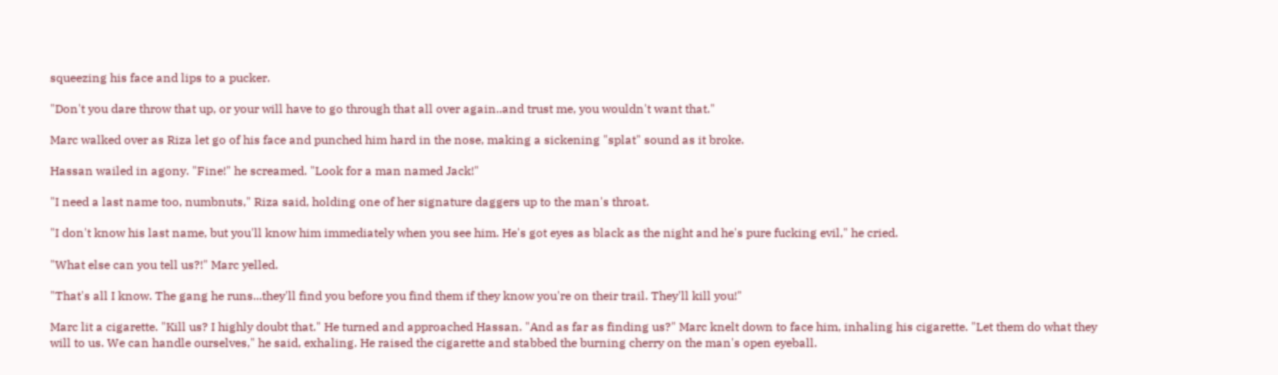squeezing his face and lips to a pucker.

"Don't you dare throw that up, or your will have to go through that all over again..and trust me, you wouldn't want that."

Marc walked over as Riza let go of his face and punched him hard in the nose, making a sickening "splat" sound as it broke.

Hassan wailed in agony. "Fine!" he screamed. "Look for a man named Jack!"

"I need a last name too, numbnuts," Riza said, holding one of her signature daggers up to the man's throat.

"I don't know his last name, but you'll know him immediately when you see him. He's got eyes as black as the night and he's pure fucking evil," he cried.

"What else can you tell us?!" Marc yelled.

"That's all I know. The gang he runs...they'll find you before you find them if they know you're on their trail. They'll kill you!"

Marc lit a cigarette. "Kill us? I highly doubt that." He turned and approached Hassan. "And as far as finding us?" Marc knelt down to face him, inhaling his cigarette. "Let them do what they will to us. We can handle ourselves," he said, exhaling. He raised the cigarette and stabbed the burning cherry on the man's open eyeball.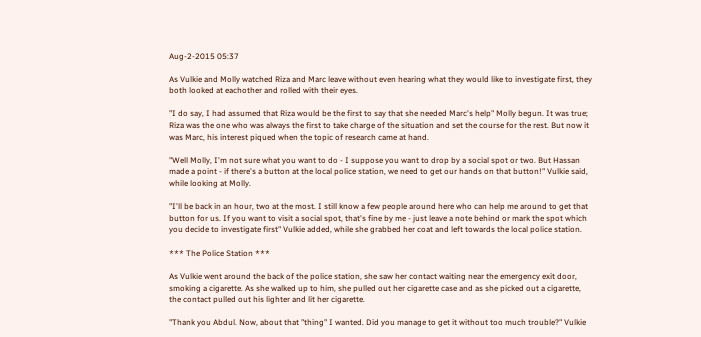Aug-2-2015 05:37

As Vulkie and Molly watched Riza and Marc leave without even hearing what they would like to investigate first, they both looked at eachother and rolled with their eyes.

"I do say, I had assumed that Riza would be the first to say that she needed Marc's help" Molly begun. It was true; Riza was the one who was always the first to take charge of the situation and set the course for the rest. But now it was Marc, his interest piqued when the topic of research came at hand.

"Well Molly, I'm not sure what you want to do - I suppose you want to drop by a social spot or two. But Hassan made a point - if there's a button at the local police station, we need to get our hands on that button!" Vulkie said, while looking at Molly.

"I'll be back in an hour, two at the most. I still know a few people around here who can help me around to get that button for us. If you want to visit a social spot, that's fine by me - just leave a note behind or mark the spot which you decide to investigate first" Vulkie added, while she grabbed her coat and left towards the local police station.

*** The Police Station ***

As Vulkie went around the back of the police station, she saw her contact waiting near the emergency exit door, smoking a cigarette. As she walked up to him, she pulled out her cigarette case and as she picked out a cigarette, the contact pulled out his lighter and lit her cigarette.

"Thank you Abdul. Now, about that "thing" I wanted. Did you manage to get it without too much trouble?" Vulkie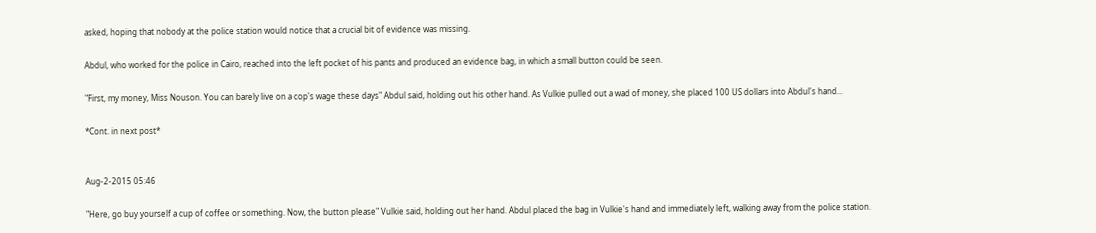asked, hoping that nobody at the police station would notice that a crucial bit of evidence was missing.

Abdul, who worked for the police in Cairo, reached into the left pocket of his pants and produced an evidence bag, in which a small button could be seen.

"First, my money, Miss Nouson. You can barely live on a cop's wage these days" Abdul said, holding out his other hand. As Vulkie pulled out a wad of money, she placed 100 US dollars into Abdul's hand...

*Cont. in next post*


Aug-2-2015 05:46

"Here, go buy yourself a cup of coffee or something. Now, the button please" Vulkie said, holding out her hand. Abdul placed the bag in Vulkie's hand and immediately left, walking away from the police station.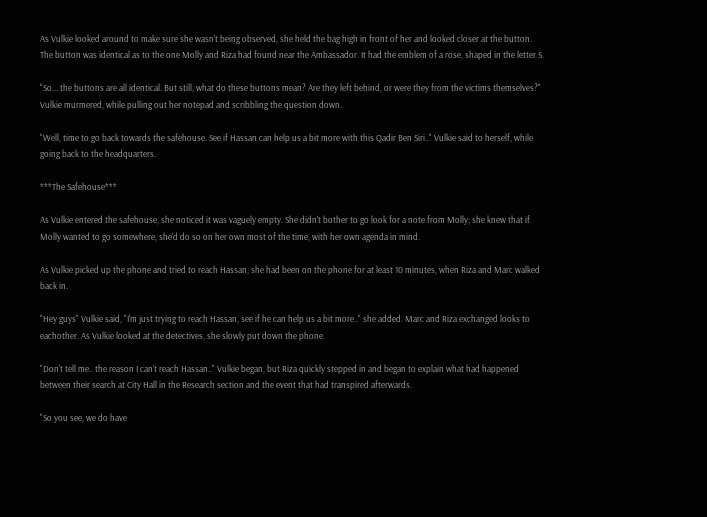As Vulkie looked around to make sure she wasn't being observed, she held the bag high in front of her and looked closer at the button. The button was identical as to the one Molly and Riza had found near the Ambassador. It had the emblem of a rose, shaped in the letter S.

"So... the buttons are all identical. But still, what do these buttons mean? Are they left behind, or were they from the victims themselves?" Vulkie murmered, while pulling out her notepad and scribbling the question down.

"Well, time to go back towards the safehouse. See if Hassan can help us a bit more with this Qadir Ben Siri.." Vulkie said to herself, while going back to the headquarters.

***The Safehouse***

As Vulkie entered the safehouse, she noticed it was vaguely empty. She didn't bother to go look for a note from Molly; she knew that if Molly wanted to go somewhere, she'd do so on her own most of the time, with her own agenda in mind.

As Vulkie picked up the phone and tried to reach Hassan, she had been on the phone for at least 10 minutes, when Riza and Marc walked back in.

"Hey guys" Vulkie said, "I'm just trying to reach Hassan, see if he can help us a bit more.." she added. Marc and Riza exchanged looks to eachother. As Vulkie looked at the detectives, she slowly put down the phone.

"Don't tell me.. the reason I can't reach Hassan.." Vulkie began, but Riza quickly stepped in and began to explain what had happened between their search at City Hall in the Research section and the event that had transpired afterwards.

"So you see, we do have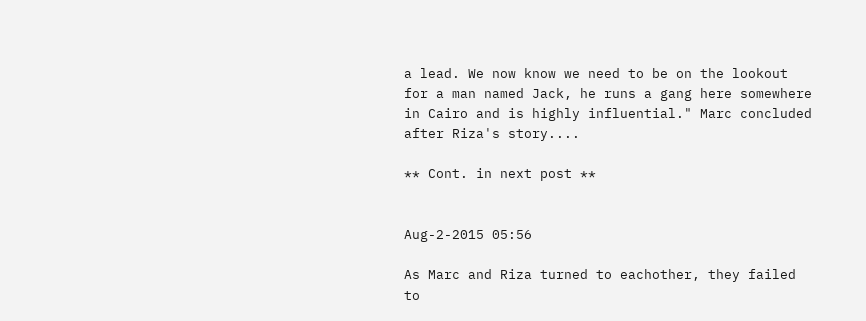a lead. We now know we need to be on the lookout for a man named Jack, he runs a gang here somewhere in Cairo and is highly influential." Marc concluded after Riza's story....

** Cont. in next post **


Aug-2-2015 05:56

As Marc and Riza turned to eachother, they failed to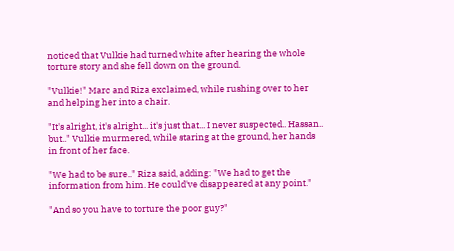noticed that Vulkie had turned white after hearing the whole torture story and she fell down on the ground.

"Vulkie!" Marc and Riza exclaimed, while rushing over to her and helping her into a chair.

"It's alright, it's alright... it's just that... I never suspected.. Hassan.. but.." Vulkie murmered, while staring at the ground, her hands in front of her face.

"We had to be sure.." Riza said, adding: "We had to get the information from him. He could've disappeared at any point."

"And so you have to torture the poor guy?"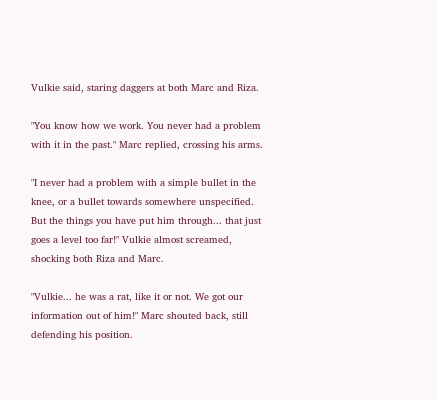Vulkie said, staring daggers at both Marc and Riza.

"You know how we work. You never had a problem with it in the past." Marc replied, crossing his arms.

"I never had a problem with a simple bullet in the knee, or a bullet towards somewhere unspecified. But the things you have put him through... that just goes a level too far!" Vulkie almost screamed, shocking both Riza and Marc.

"Vulkie... he was a rat, like it or not. We got our information out of him!" Marc shouted back, still defending his position.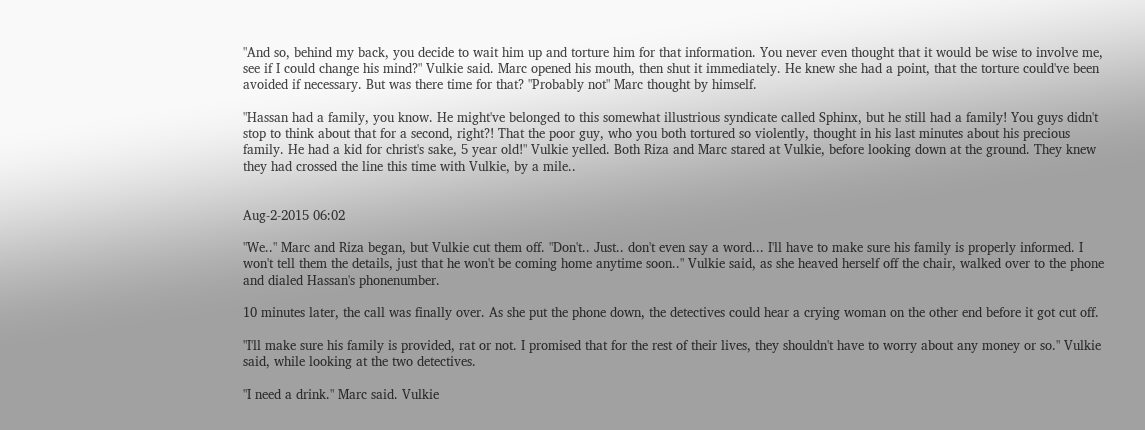"And so, behind my back, you decide to wait him up and torture him for that information. You never even thought that it would be wise to involve me, see if I could change his mind?" Vulkie said. Marc opened his mouth, then shut it immediately. He knew she had a point, that the torture could've been avoided if necessary. But was there time for that? "Probably not" Marc thought by himself.

"Hassan had a family, you know. He might've belonged to this somewhat illustrious syndicate called Sphinx, but he still had a family! You guys didn't stop to think about that for a second, right?! That the poor guy, who you both tortured so violently, thought in his last minutes about his precious family. He had a kid for christ's sake, 5 year old!" Vulkie yelled. Both Riza and Marc stared at Vulkie, before looking down at the ground. They knew they had crossed the line this time with Vulkie, by a mile..


Aug-2-2015 06:02

"We.." Marc and Riza began, but Vulkie cut them off. "Don't.. Just.. don't even say a word... I'll have to make sure his family is properly informed. I won't tell them the details, just that he won't be coming home anytime soon.." Vulkie said, as she heaved herself off the chair, walked over to the phone and dialed Hassan's phonenumber.

10 minutes later, the call was finally over. As she put the phone down, the detectives could hear a crying woman on the other end before it got cut off.

"I'll make sure his family is provided, rat or not. I promised that for the rest of their lives, they shouldn't have to worry about any money or so." Vulkie said, while looking at the two detectives.

"I need a drink." Marc said. Vulkie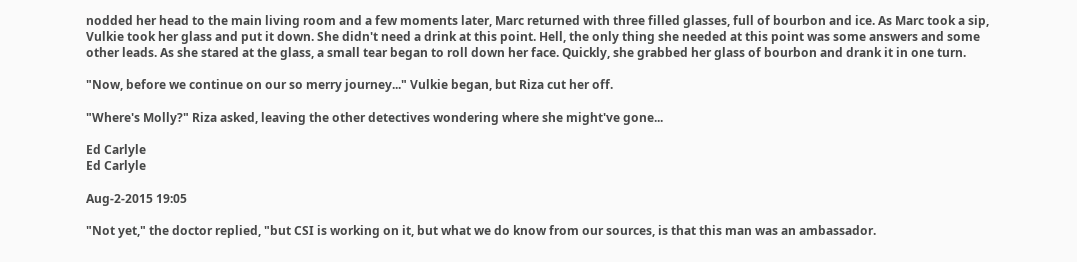nodded her head to the main living room and a few moments later, Marc returned with three filled glasses, full of bourbon and ice. As Marc took a sip, Vulkie took her glass and put it down. She didn't need a drink at this point. Hell, the only thing she needed at this point was some answers and some other leads. As she stared at the glass, a small tear began to roll down her face. Quickly, she grabbed her glass of bourbon and drank it in one turn.

"Now, before we continue on our so merry journey..." Vulkie began, but Riza cut her off.

"Where's Molly?" Riza asked, leaving the other detectives wondering where she might've gone...

Ed Carlyle
Ed Carlyle

Aug-2-2015 19:05

"Not yet," the doctor replied, "but CSI is working on it, but what we do know from our sources, is that this man was an ambassador.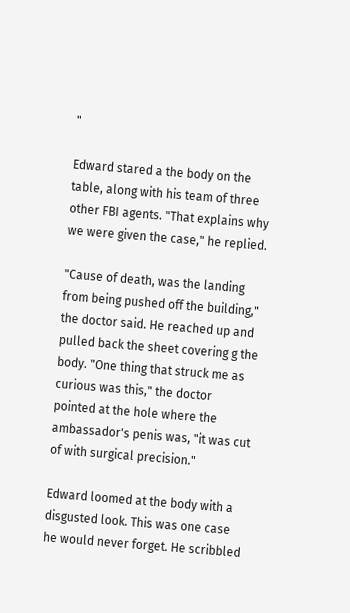"

Edward stared a the body on the table, along with his team of three other FBI agents. "That explains why we were given the case," he replied.

"Cause of death, was the landing from being pushed off the building," the doctor said. He reached up and pulled back the sheet covering g the body. "One thing that struck me as curious was this," the doctor pointed at the hole where the ambassador's penis was, "it was cut of with surgical precision."

Edward loomed at the body with a disgusted look. This was one case he would never forget. He scribbled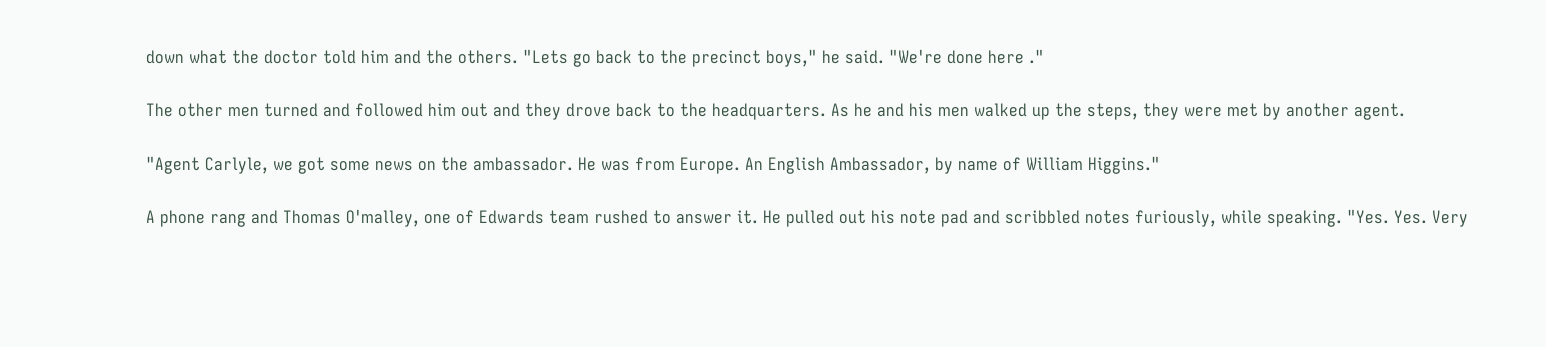down what the doctor told him and the others. "Lets go back to the precinct boys," he said. "We're done here ."

The other men turned and followed him out and they drove back to the headquarters. As he and his men walked up the steps, they were met by another agent.

"Agent Carlyle, we got some news on the ambassador. He was from Europe. An English Ambassador, by name of William Higgins."

A phone rang and Thomas O'malley, one of Edwards team rushed to answer it. He pulled out his note pad and scribbled notes furiously, while speaking. "Yes. Yes. Very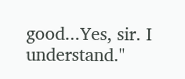good...Yes, sir. I understand."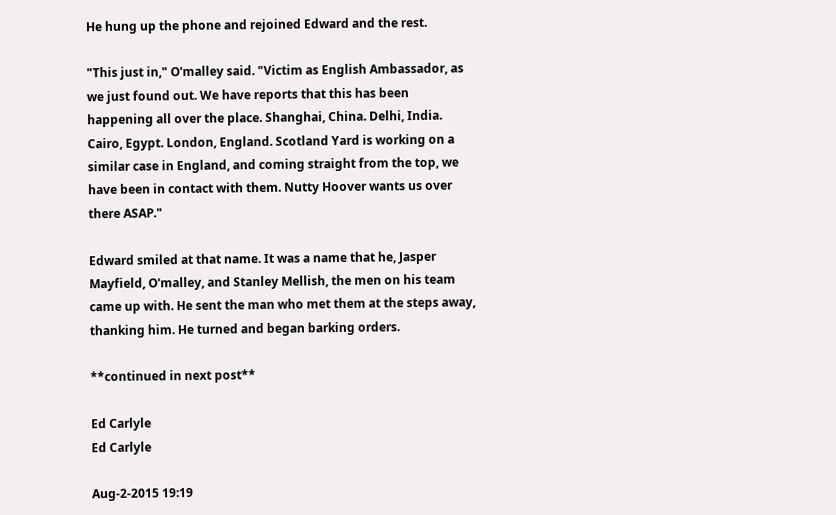He hung up the phone and rejoined Edward and the rest.

"This just in," O'malley said. "Victim as English Ambassador, as we just found out. We have reports that this has been happening all over the place. Shanghai, China. Delhi, India. Cairo, Egypt. London, England. Scotland Yard is working on a similar case in England, and coming straight from the top, we have been in contact with them. Nutty Hoover wants us over there ASAP."

Edward smiled at that name. It was a name that he, Jasper Mayfield, O'malley, and Stanley Mellish, the men on his team came up with. He sent the man who met them at the steps away, thanking him. He turned and began barking orders.

**continued in next post**

Ed Carlyle
Ed Carlyle

Aug-2-2015 19:19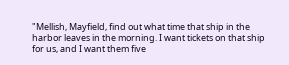"Mellish, Mayfield, find out what time that ship in the harbor leaves in the morning. I want tickets on that ship for us, and I want them five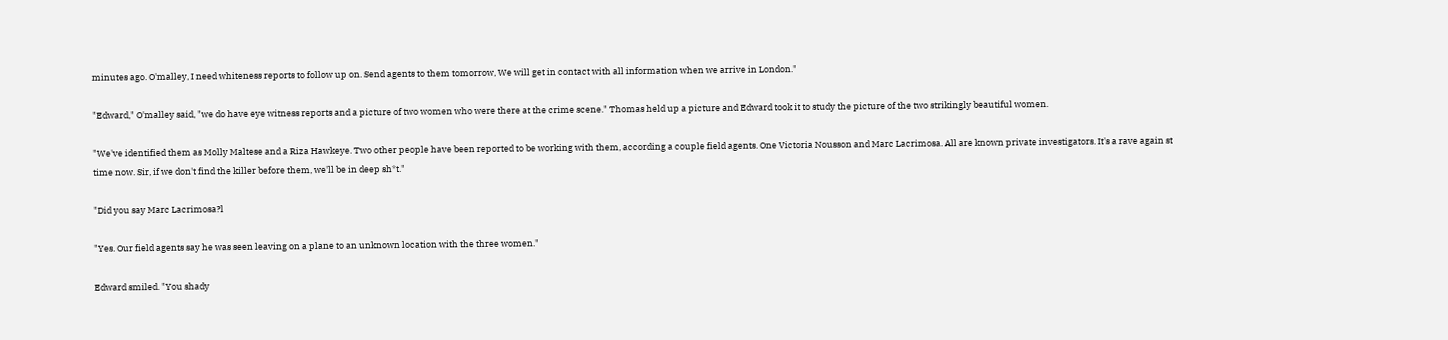minutes ago. O'malley, I need whiteness reports to follow up on. Send agents to them tomorrow, We will get in contact with all information when we arrive in London."

"Edward," O'malley said, "we do have eye witness reports and a picture of two women who were there at the crime scene." Thomas held up a picture and Edward took it to study the picture of the two strikingly beautiful women.

"We've identified them as Molly Maltese and a Riza Hawkeye. Two other people have been reported to be working with them, according a couple field agents. One Victoria Nousson and Marc Lacrimosa. All are known private investigators. It's a rave again st time now. Sir, if we don't find the killer before them, we'll be in deep sh*t."

"Did you say Marc Lacrimosa?l

"Yes. Our field agents say he was seen leaving on a plane to an unknown location with the three women."

Edward smiled. "You shady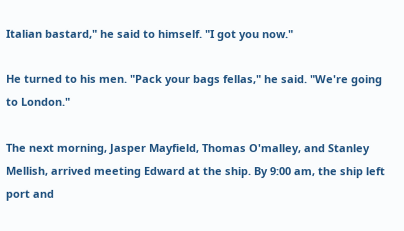Italian bastard," he said to himself. "I got you now."

He turned to his men. "Pack your bags fellas," he said. "We're going to London."

The next morning, Jasper Mayfield, Thomas O'malley, and Stanley Mellish, arrived meeting Edward at the ship. By 9:00 am, the ship left port and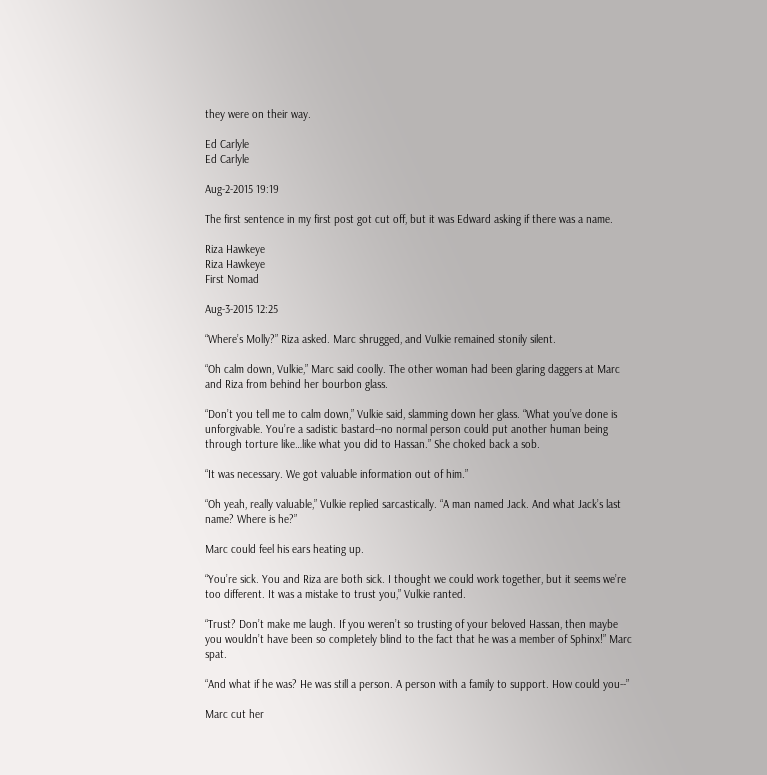they were on their way.

Ed Carlyle
Ed Carlyle

Aug-2-2015 19:19

The first sentence in my first post got cut off, but it was Edward asking if there was a name.

Riza Hawkeye
Riza Hawkeye
First Nomad

Aug-3-2015 12:25

“Where’s Molly?” Riza asked. Marc shrugged, and Vulkie remained stonily silent.

“Oh calm down, Vulkie,” Marc said coolly. The other woman had been glaring daggers at Marc and Riza from behind her bourbon glass.

“Don’t you tell me to calm down,” Vulkie said, slamming down her glass. “What you’ve done is unforgivable. You’re a sadistic bastard--no normal person could put another human being through torture like…like what you did to Hassan.” She choked back a sob.

“It was necessary. We got valuable information out of him.”

“Oh yeah, really valuable,” Vulkie replied sarcastically. “A man named Jack. And what Jack’s last name? Where is he?”

Marc could feel his ears heating up.

“You’re sick. You and Riza are both sick. I thought we could work together, but it seems we’re too different. It was a mistake to trust you,” Vulkie ranted.

“Trust? Don’t make me laugh. If you weren’t so trusting of your beloved Hassan, then maybe you wouldn’t have been so completely blind to the fact that he was a member of Sphinx!” Marc spat.

“And what if he was? He was still a person. A person with a family to support. How could you--”

Marc cut her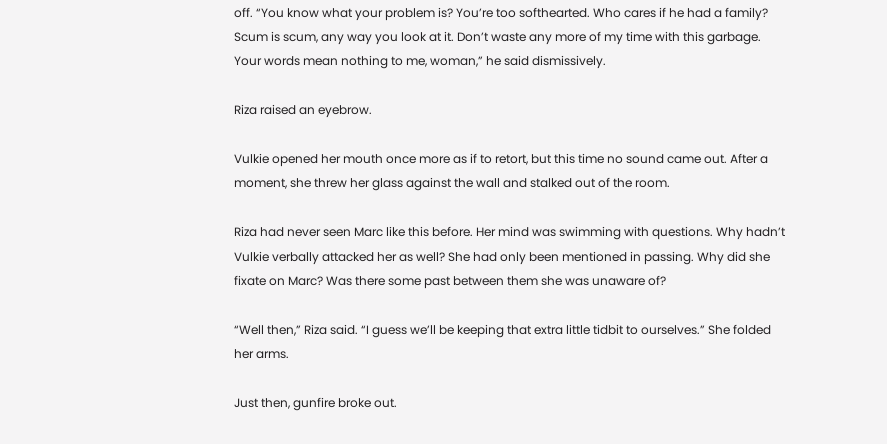off. “You know what your problem is? You’re too softhearted. Who cares if he had a family? Scum is scum, any way you look at it. Don’t waste any more of my time with this garbage. Your words mean nothing to me, woman,” he said dismissively.

Riza raised an eyebrow.

Vulkie opened her mouth once more as if to retort, but this time no sound came out. After a moment, she threw her glass against the wall and stalked out of the room.

Riza had never seen Marc like this before. Her mind was swimming with questions. Why hadn’t Vulkie verbally attacked her as well? She had only been mentioned in passing. Why did she fixate on Marc? Was there some past between them she was unaware of?

“Well then,” Riza said. “I guess we’ll be keeping that extra little tidbit to ourselves.” She folded her arms.

Just then, gunfire broke out.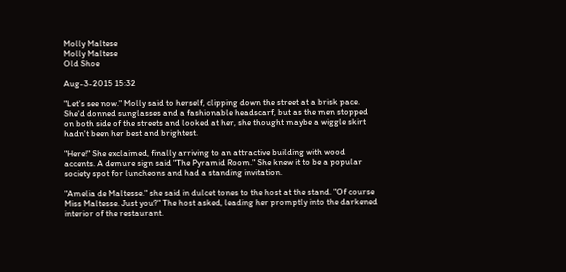Molly Maltese
Molly Maltese
Old Shoe

Aug-3-2015 15:32

"Let's see now." Molly said to herself, clipping down the street at a brisk pace. She'd donned sunglasses and a fashionable headscarf, but as the men stopped on both side of the streets and looked at her, she thought maybe a wiggle skirt hadn't been her best and brightest.

"Here!" She exclaimed, finally arriving to an attractive building with wood accents. A demure sign said "The Pyramid Room." She knew it to be a popular society spot for luncheons and had a standing invitation.

"Amelia de Maltesse." she said in dulcet tones to the host at the stand. "Of course Miss Maltesse. Just you?" The host asked, leading her promptly into the darkened interior of the restaurant.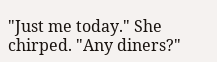"Just me today." She chirped. "Any diners?"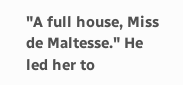"A full house, Miss de Maltesse." He led her to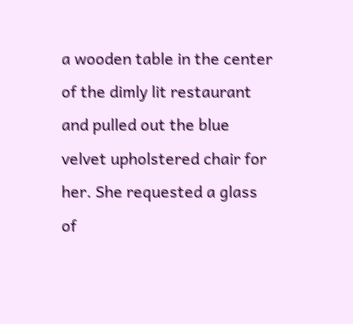a wooden table in the center of the dimly lit restaurant and pulled out the blue velvet upholstered chair for her. She requested a glass of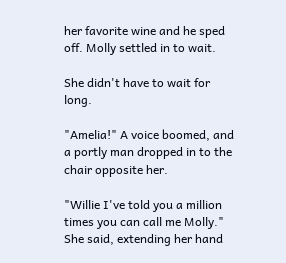her favorite wine and he sped off. Molly settled in to wait.

She didn't have to wait for long.

"Amelia!" A voice boomed, and a portly man dropped in to the chair opposite her.

"Willie I've told you a million times you can call me Molly." She said, extending her hand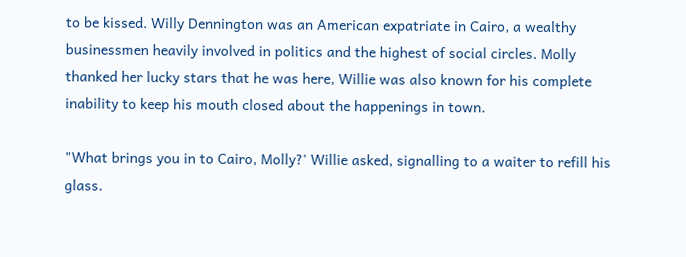to be kissed. Willy Dennington was an American expatriate in Cairo, a wealthy businessmen heavily involved in politics and the highest of social circles. Molly thanked her lucky stars that he was here, Willie was also known for his complete inability to keep his mouth closed about the happenings in town.

"What brings you in to Cairo, Molly?' Willie asked, signalling to a waiter to refill his glass.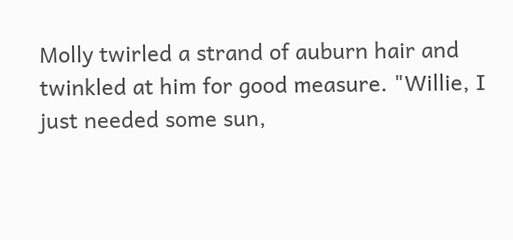Molly twirled a strand of auburn hair and twinkled at him for good measure. "Willie, I just needed some sun,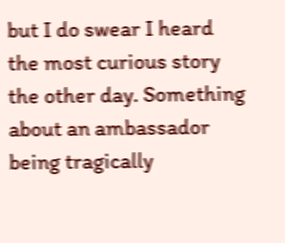but I do swear I heard the most curious story the other day. Something about an ambassador being tragically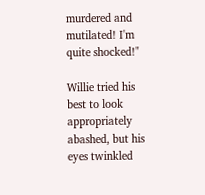murdered and mutilated! I'm quite shocked!"

Willie tried his best to look appropriately abashed, but his eyes twinkled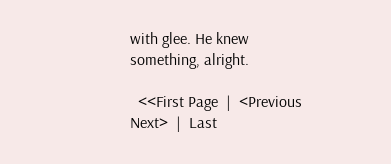with glee. He knew something, alright.

  <<First Page  |  <Previous Next>  |  Last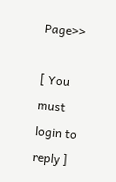Page>>

[ You must login to reply ]